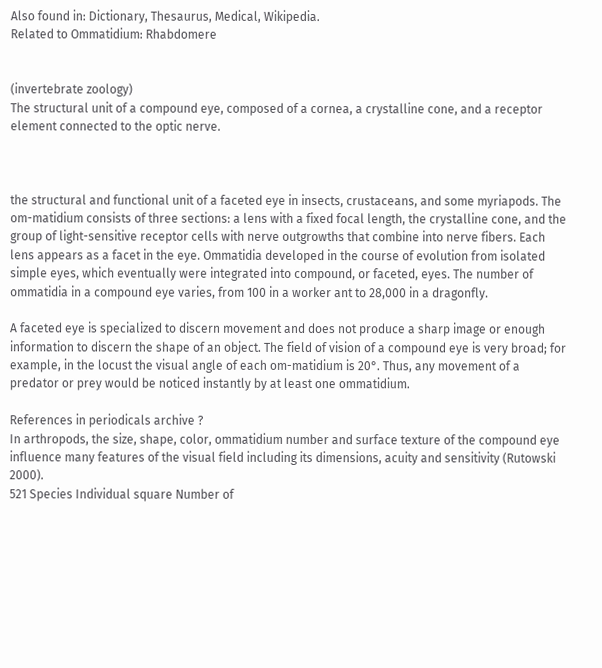Also found in: Dictionary, Thesaurus, Medical, Wikipedia.
Related to Ommatidium: Rhabdomere


(invertebrate zoology)
The structural unit of a compound eye, composed of a cornea, a crystalline cone, and a receptor element connected to the optic nerve.



the structural and functional unit of a faceted eye in insects, crustaceans, and some myriapods. The om-matidium consists of three sections: a lens with a fixed focal length, the crystalline cone, and the group of light-sensitive receptor cells with nerve outgrowths that combine into nerve fibers. Each lens appears as a facet in the eye. Ommatidia developed in the course of evolution from isolated simple eyes, which eventually were integrated into compound, or faceted, eyes. The number of ommatidia in a compound eye varies, from 100 in a worker ant to 28,000 in a dragonfly.

A faceted eye is specialized to discern movement and does not produce a sharp image or enough information to discern the shape of an object. The field of vision of a compound eye is very broad; for example, in the locust the visual angle of each om-matidium is 20°. Thus, any movement of a predator or prey would be noticed instantly by at least one ommatidium.

References in periodicals archive ?
In arthropods, the size, shape, color, ommatidium number and surface texture of the compound eye influence many features of the visual field including its dimensions, acuity and sensitivity (Rutowski 2000).
521 Species Individual square Number of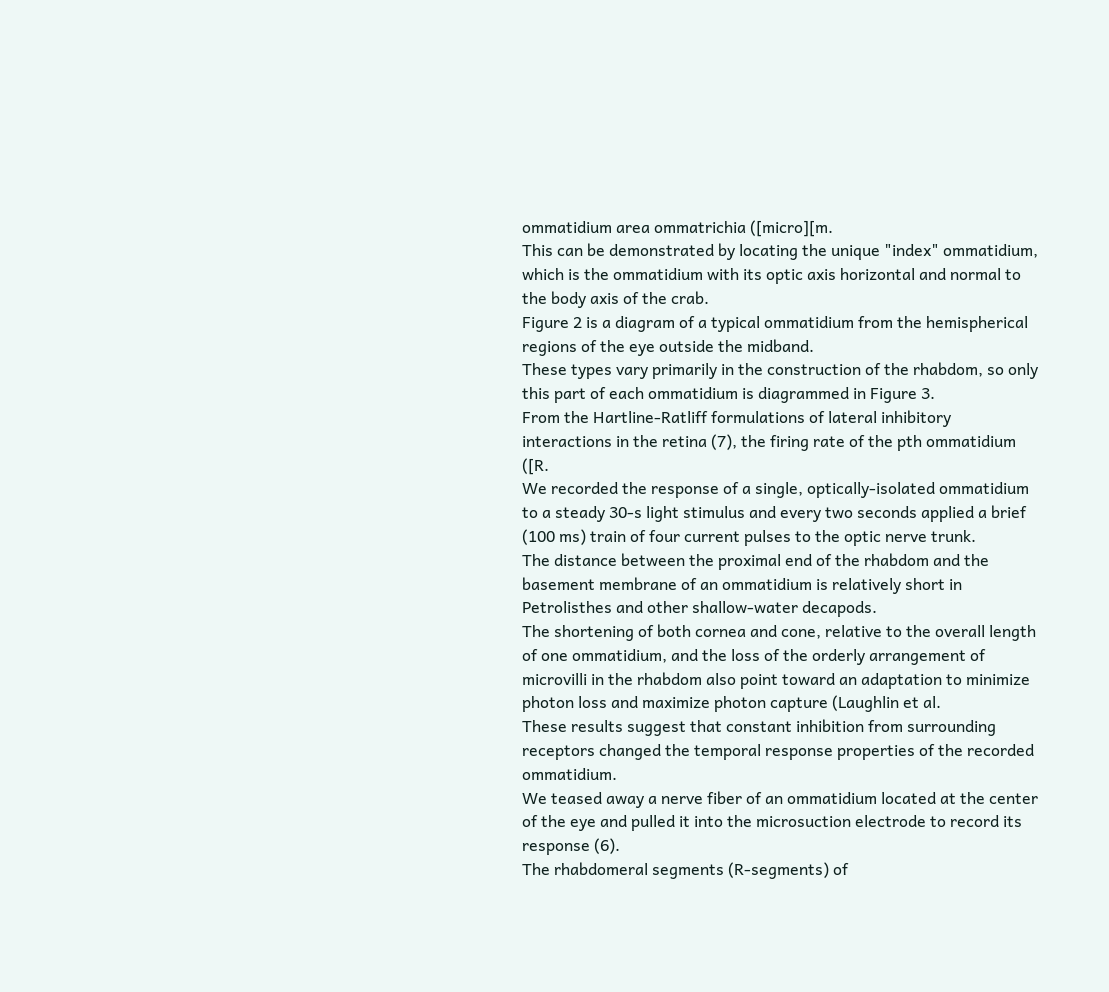ommatidium area ommatrichia ([micro][m.
This can be demonstrated by locating the unique "index" ommatidium, which is the ommatidium with its optic axis horizontal and normal to the body axis of the crab.
Figure 2 is a diagram of a typical ommatidium from the hemispherical regions of the eye outside the midband.
These types vary primarily in the construction of the rhabdom, so only this part of each ommatidium is diagrammed in Figure 3.
From the Hartline-Ratliff formulations of lateral inhibitory interactions in the retina (7), the firing rate of the pth ommatidium ([R.
We recorded the response of a single, optically-isolated ommatidium to a steady 30-s light stimulus and every two seconds applied a brief (100 ms) train of four current pulses to the optic nerve trunk.
The distance between the proximal end of the rhabdom and the basement membrane of an ommatidium is relatively short in Petrolisthes and other shallow-water decapods.
The shortening of both cornea and cone, relative to the overall length of one ommatidium, and the loss of the orderly arrangement of microvilli in the rhabdom also point toward an adaptation to minimize photon loss and maximize photon capture (Laughlin et al.
These results suggest that constant inhibition from surrounding receptors changed the temporal response properties of the recorded ommatidium.
We teased away a nerve fiber of an ommatidium located at the center of the eye and pulled it into the microsuction electrode to record its response (6).
The rhabdomeral segments (R-segments) of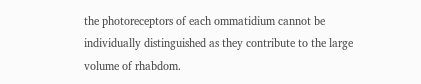the photoreceptors of each ommatidium cannot be individually distinguished as they contribute to the large volume of rhabdom.